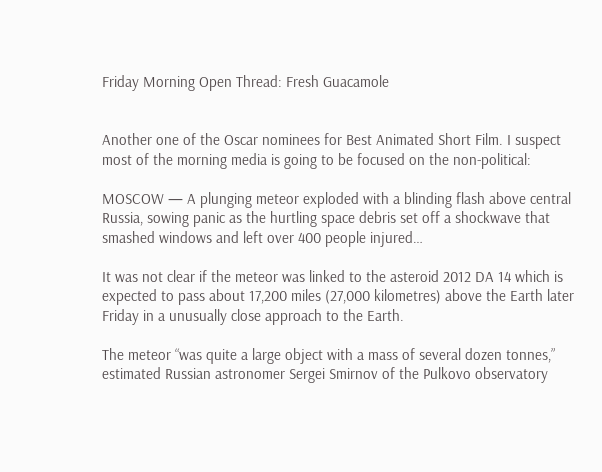Friday Morning Open Thread: Fresh Guacamole


Another one of the Oscar nominees for Best Animated Short Film. I suspect most of the morning media is going to be focused on the non-political:

MOSCOW — A plunging meteor exploded with a blinding flash above central Russia, sowing panic as the hurtling space debris set off a shockwave that smashed windows and left over 400 people injured…

It was not clear if the meteor was linked to the asteroid 2012 DA 14 which is expected to pass about 17,200 miles (27,000 kilometres) above the Earth later Friday in a unusually close approach to the Earth.

The meteor “was quite a large object with a mass of several dozen tonnes,” estimated Russian astronomer Sergei Smirnov of the Pulkovo observatory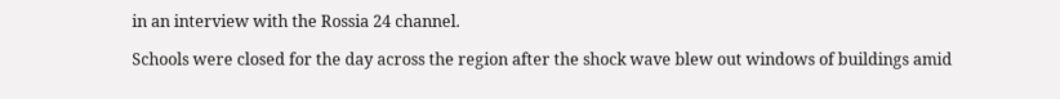in an interview with the Rossia 24 channel.

Schools were closed for the day across the region after the shock wave blew out windows of buildings amid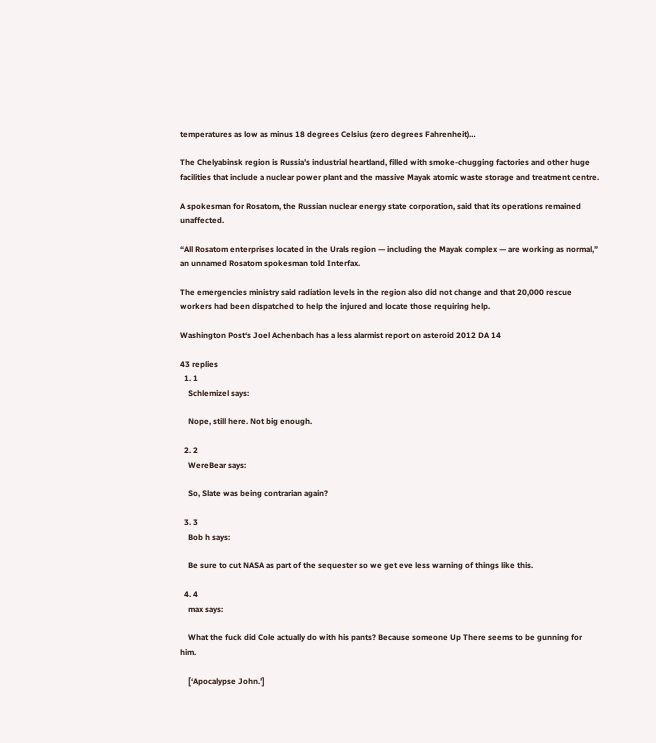temperatures as low as minus 18 degrees Celsius (zero degrees Fahrenheit)…

The Chelyabinsk region is Russia’s industrial heartland, filled with smoke-chugging factories and other huge facilities that include a nuclear power plant and the massive Mayak atomic waste storage and treatment centre.

A spokesman for Rosatom, the Russian nuclear energy state corporation, said that its operations remained unaffected.

“All Rosatom enterprises located in the Urals region — including the Mayak complex — are working as normal,” an unnamed Rosatom spokesman told Interfax.

The emergencies ministry said radiation levels in the region also did not change and that 20,000 rescue workers had been dispatched to help the injured and locate those requiring help.

Washington Post‘s Joel Achenbach has a less alarmist report on asteroid 2012 DA 14

43 replies
  1. 1
    Schlemizel says:

    Nope, still here. Not big enough.

  2. 2
    WereBear says:

    So, Slate was being contrarian again?

  3. 3
    Bob h says:

    Be sure to cut NASA as part of the sequester so we get eve less warning of things like this.

  4. 4
    max says:

    What the fuck did Cole actually do with his pants? Because someone Up There seems to be gunning for him.

    [‘Apocalypse John.’]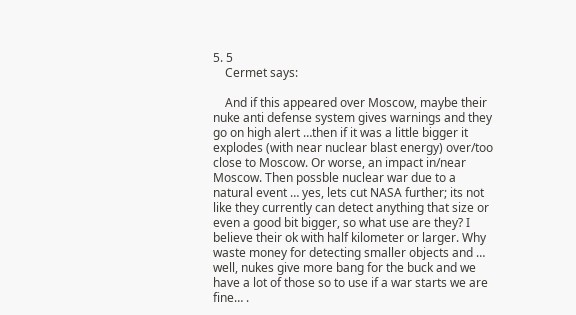5. 5
    Cermet says:

    And if this appeared over Moscow, maybe their nuke anti defense system gives warnings and they go on high alert …then if it was a little bigger it explodes (with near nuclear blast energy) over/too close to Moscow. Or worse, an impact in/near Moscow. Then possble nuclear war due to a natural event … yes, lets cut NASA further; its not like they currently can detect anything that size or even a good bit bigger, so what use are they? I believe their ok with half kilometer or larger. Why waste money for detecting smaller objects and … well, nukes give more bang for the buck and we have a lot of those so to use if a war starts we are fine… .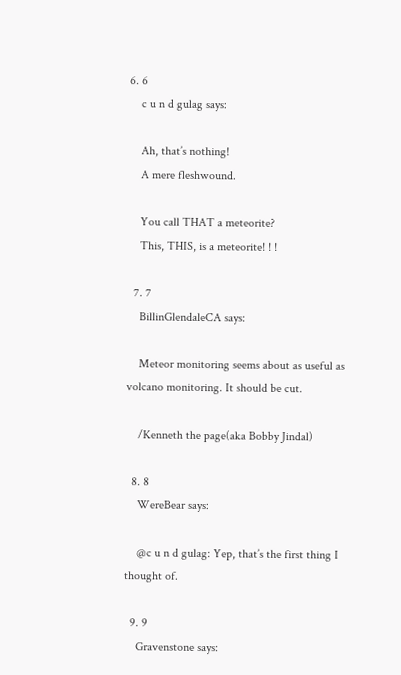6. 6
    c u n d gulag says:

    Ah, that’s nothing!
    A mere fleshwound.

    You call THAT a meteorite?
    This, THIS, is a meteorite! ! !

  7. 7
    BillinGlendaleCA says:

    Meteor monitoring seems about as useful as volcano monitoring. It should be cut.

    /Kenneth the page(aka Bobby Jindal)

  8. 8
    WereBear says:

    @c u n d gulag: Yep, that’s the first thing I thought of.

  9. 9
    Gravenstone says: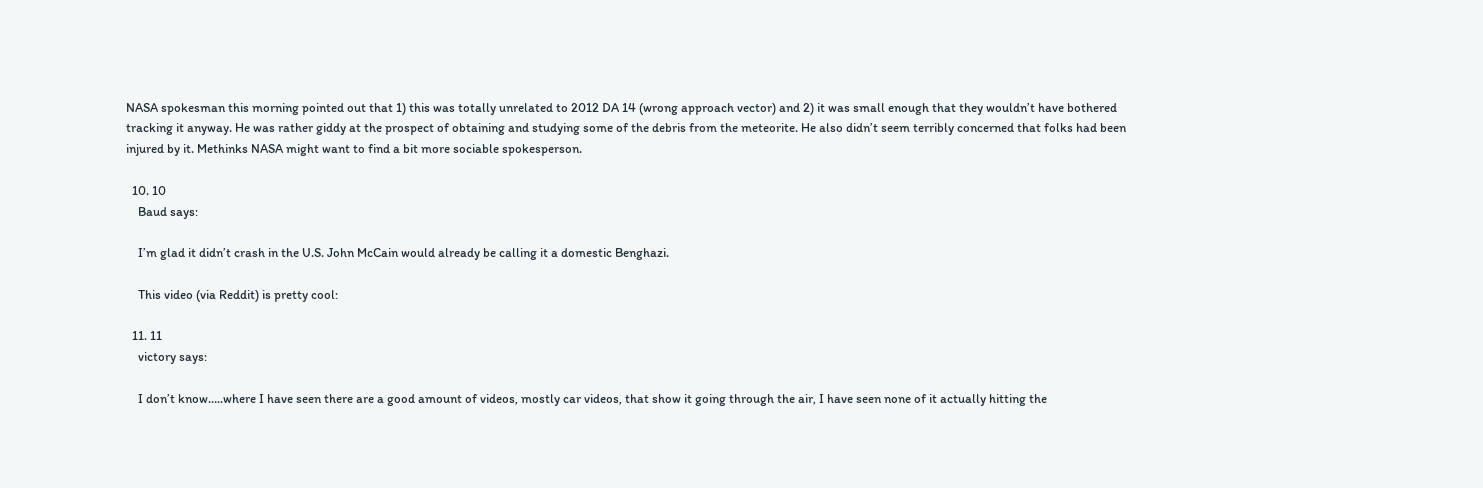NASA spokesman this morning pointed out that 1) this was totally unrelated to 2012 DA 14 (wrong approach vector) and 2) it was small enough that they wouldn’t have bothered tracking it anyway. He was rather giddy at the prospect of obtaining and studying some of the debris from the meteorite. He also didn’t seem terribly concerned that folks had been injured by it. Methinks NASA might want to find a bit more sociable spokesperson.

  10. 10
    Baud says:

    I’m glad it didn’t crash in the U.S. John McCain would already be calling it a domestic Benghazi.

    This video (via Reddit) is pretty cool:

  11. 11
    victory says:

    I don’t know…..where I have seen there are a good amount of videos, mostly car videos, that show it going through the air, I have seen none of it actually hitting the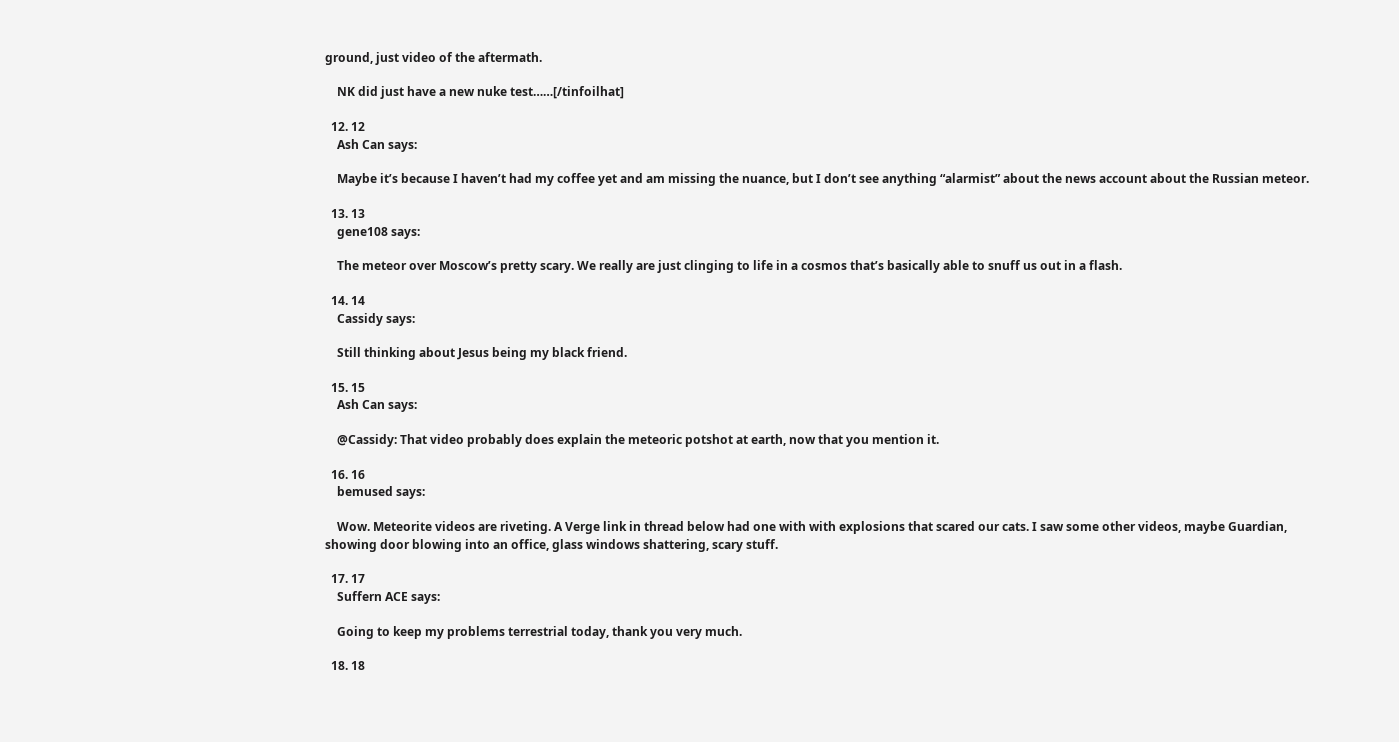ground, just video of the aftermath.

    NK did just have a new nuke test……[/tinfoilhat]

  12. 12
    Ash Can says:

    Maybe it’s because I haven’t had my coffee yet and am missing the nuance, but I don’t see anything “alarmist” about the news account about the Russian meteor.

  13. 13
    gene108 says:

    The meteor over Moscow’s pretty scary. We really are just clinging to life in a cosmos that’s basically able to snuff us out in a flash.

  14. 14
    Cassidy says:

    Still thinking about Jesus being my black friend.

  15. 15
    Ash Can says:

    @Cassidy: That video probably does explain the meteoric potshot at earth, now that you mention it.

  16. 16
    bemused says:

    Wow. Meteorite videos are riveting. A Verge link in thread below had one with with explosions that scared our cats. I saw some other videos, maybe Guardian, showing door blowing into an office, glass windows shattering, scary stuff.

  17. 17
    Suffern ACE says:

    Going to keep my problems terrestrial today, thank you very much.

  18. 18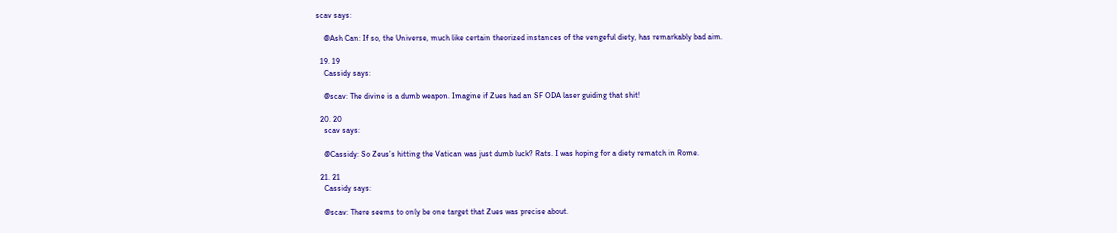scav says:

    @Ash Can: If so, the Universe, much like certain theorized instances of the vengeful diety, has remarkably bad aim.

  19. 19
    Cassidy says:

    @scav: The divine is a dumb weapon. Imagine if Zues had an SF ODA laser guiding that shit!

  20. 20
    scav says:

    @Cassidy: So Zeus’s hitting the Vatican was just dumb luck? Rats. I was hoping for a diety rematch in Rome.

  21. 21
    Cassidy says:

    @scav: There seems to only be one target that Zues was precise about.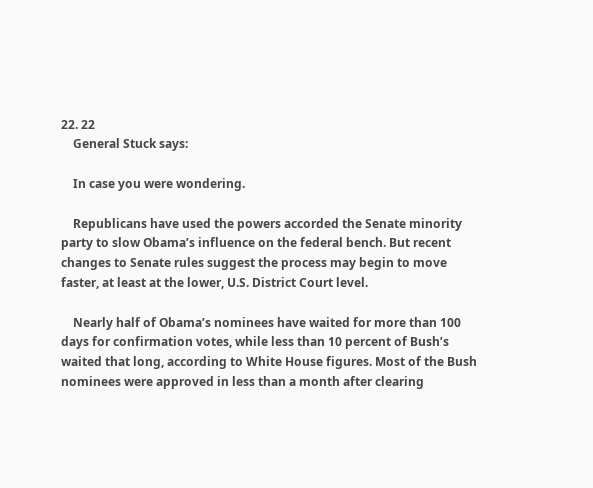22. 22
    General Stuck says:

    In case you were wondering.

    Republicans have used the powers accorded the Senate minority party to slow Obama’s influence on the federal bench. But recent changes to Senate rules suggest the process may begin to move faster, at least at the lower, U.S. District Court level.

    Nearly half of Obama’s nominees have waited for more than 100 days for confirmation votes, while less than 10 percent of Bush’s waited that long, according to White House figures. Most of the Bush nominees were approved in less than a month after clearing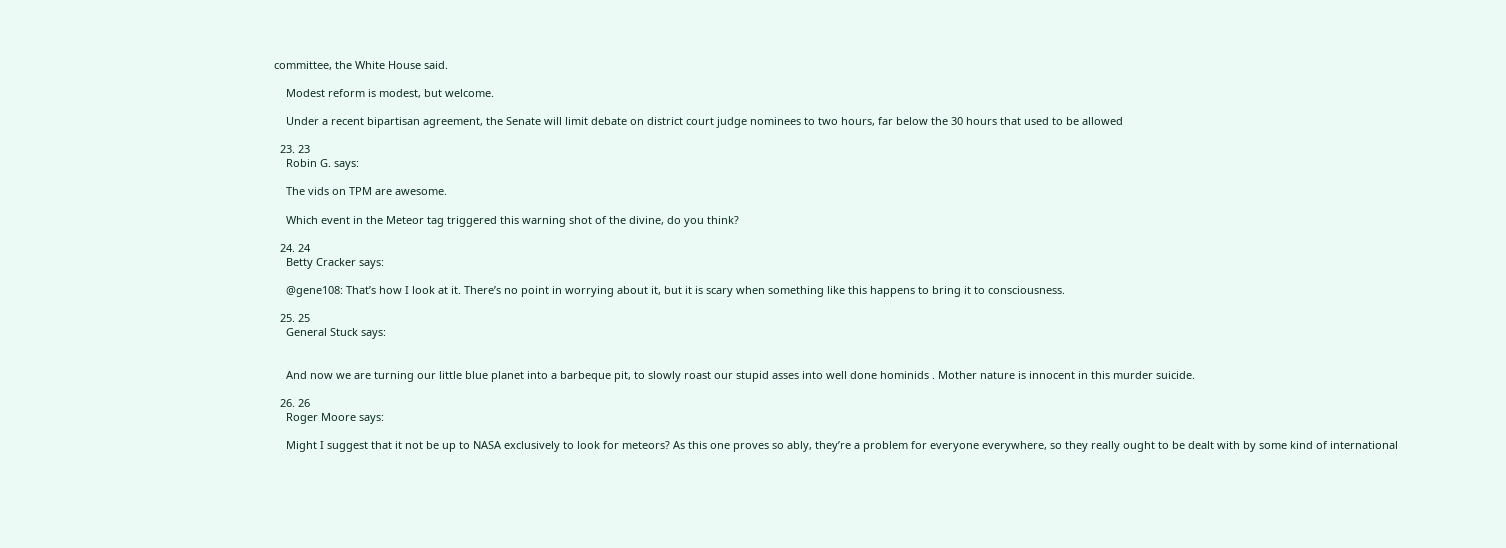committee, the White House said.

    Modest reform is modest, but welcome.

    Under a recent bipartisan agreement, the Senate will limit debate on district court judge nominees to two hours, far below the 30 hours that used to be allowed

  23. 23
    Robin G. says:

    The vids on TPM are awesome.

    Which event in the Meteor tag triggered this warning shot of the divine, do you think?

  24. 24
    Betty Cracker says:

    @gene108: That’s how I look at it. There’s no point in worrying about it, but it is scary when something like this happens to bring it to consciousness.

  25. 25
    General Stuck says:


    And now we are turning our little blue planet into a barbeque pit, to slowly roast our stupid asses into well done hominids . Mother nature is innocent in this murder suicide.

  26. 26
    Roger Moore says:

    Might I suggest that it not be up to NASA exclusively to look for meteors? As this one proves so ably, they’re a problem for everyone everywhere, so they really ought to be dealt with by some kind of international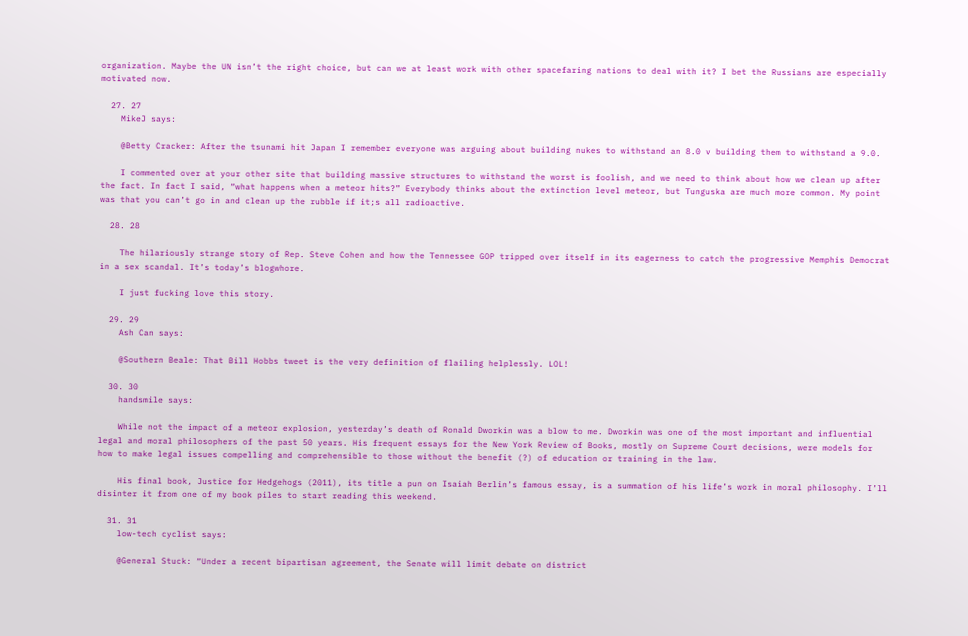organization. Maybe the UN isn’t the right choice, but can we at least work with other spacefaring nations to deal with it? I bet the Russians are especially motivated now.

  27. 27
    MikeJ says:

    @Betty Cracker: After the tsunami hit Japan I remember everyone was arguing about building nukes to withstand an 8.0 v building them to withstand a 9.0.

    I commented over at your other site that building massive structures to withstand the worst is foolish, and we need to think about how we clean up after the fact. In fact I said, “what happens when a meteor hits?” Everybody thinks about the extinction level meteor, but Tunguska are much more common. My point was that you can’t go in and clean up the rubble if it;s all radioactive.

  28. 28

    The hilariously strange story of Rep. Steve Cohen and how the Tennessee GOP tripped over itself in its eagerness to catch the progressive Memphis Democrat in a sex scandal. It’s today’s blogwhore.

    I just fucking love this story.

  29. 29
    Ash Can says:

    @Southern Beale: That Bill Hobbs tweet is the very definition of flailing helplessly. LOL!

  30. 30
    handsmile says:

    While not the impact of a meteor explosion, yesterday’s death of Ronald Dworkin was a blow to me. Dworkin was one of the most important and influential legal and moral philosophers of the past 50 years. His frequent essays for the New York Review of Books, mostly on Supreme Court decisions, were models for how to make legal issues compelling and comprehensible to those without the benefit (?) of education or training in the law.

    His final book, Justice for Hedgehogs (2011), its title a pun on Isaiah Berlin’s famous essay, is a summation of his life’s work in moral philosophy. I’ll disinter it from one of my book piles to start reading this weekend.

  31. 31
    low-tech cyclist says:

    @General Stuck: “Under a recent bipartisan agreement, the Senate will limit debate on district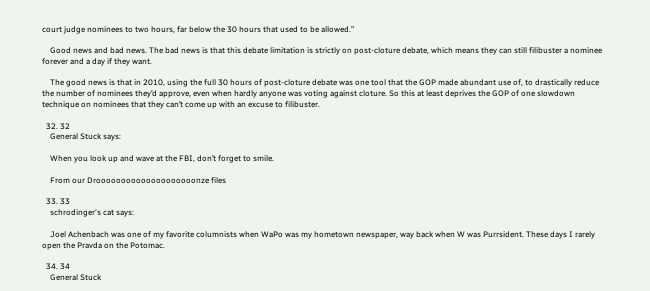court judge nominees to two hours, far below the 30 hours that used to be allowed.”

    Good news and bad news. The bad news is that this debate limitation is strictly on post-cloture debate, which means they can still filibuster a nominee forever and a day if they want.

    The good news is that in 2010, using the full 30 hours of post-cloture debate was one tool that the GOP made abundant use of, to drastically reduce the number of nominees they’d approve, even when hardly anyone was voting against cloture. So this at least deprives the GOP of one slowdown technique on nominees that they can’t come up with an excuse to filibuster.

  32. 32
    General Stuck says:

    When you look up and wave at the FBI, don’t forget to smile.

    From our Droooooooooooooooooooonze files

  33. 33
    schrodinger's cat says:

    Joel Achenbach was one of my favorite columnists when WaPo was my hometown newspaper, way back when W was Purrsident. These days I rarely open the Pravda on the Potomac.

  34. 34
    General Stuck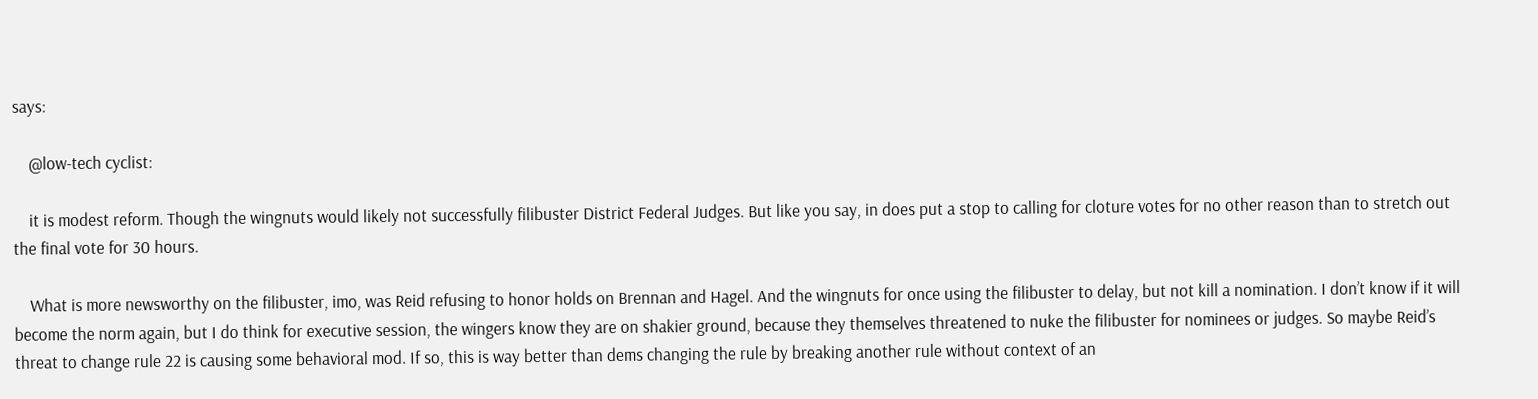says:

    @low-tech cyclist:

    it is modest reform. Though the wingnuts would likely not successfully filibuster District Federal Judges. But like you say, in does put a stop to calling for cloture votes for no other reason than to stretch out the final vote for 30 hours.

    What is more newsworthy on the filibuster, imo, was Reid refusing to honor holds on Brennan and Hagel. And the wingnuts for once using the filibuster to delay, but not kill a nomination. I don’t know if it will become the norm again, but I do think for executive session, the wingers know they are on shakier ground, because they themselves threatened to nuke the filibuster for nominees or judges. So maybe Reid’s threat to change rule 22 is causing some behavioral mod. If so, this is way better than dems changing the rule by breaking another rule without context of an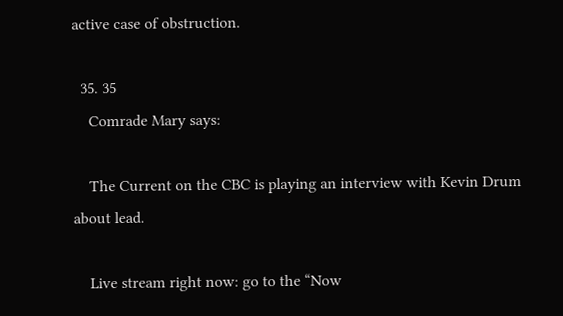active case of obstruction.

  35. 35
    Comrade Mary says:

    The Current on the CBC is playing an interview with Kevin Drum about lead.

    Live stream right now: go to the “Now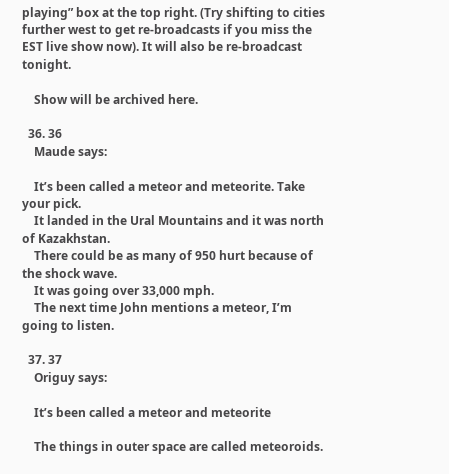playing” box at the top right. (Try shifting to cities further west to get re-broadcasts if you miss the EST live show now). It will also be re-broadcast tonight.

    Show will be archived here.

  36. 36
    Maude says:

    It’s been called a meteor and meteorite. Take your pick.
    It landed in the Ural Mountains and it was north of Kazakhstan.
    There could be as many of 950 hurt because of the shock wave.
    It was going over 33,000 mph.
    The next time John mentions a meteor, I’m going to listen.

  37. 37
    Origuy says:

    It’s been called a meteor and meteorite

    The things in outer space are called meteoroids.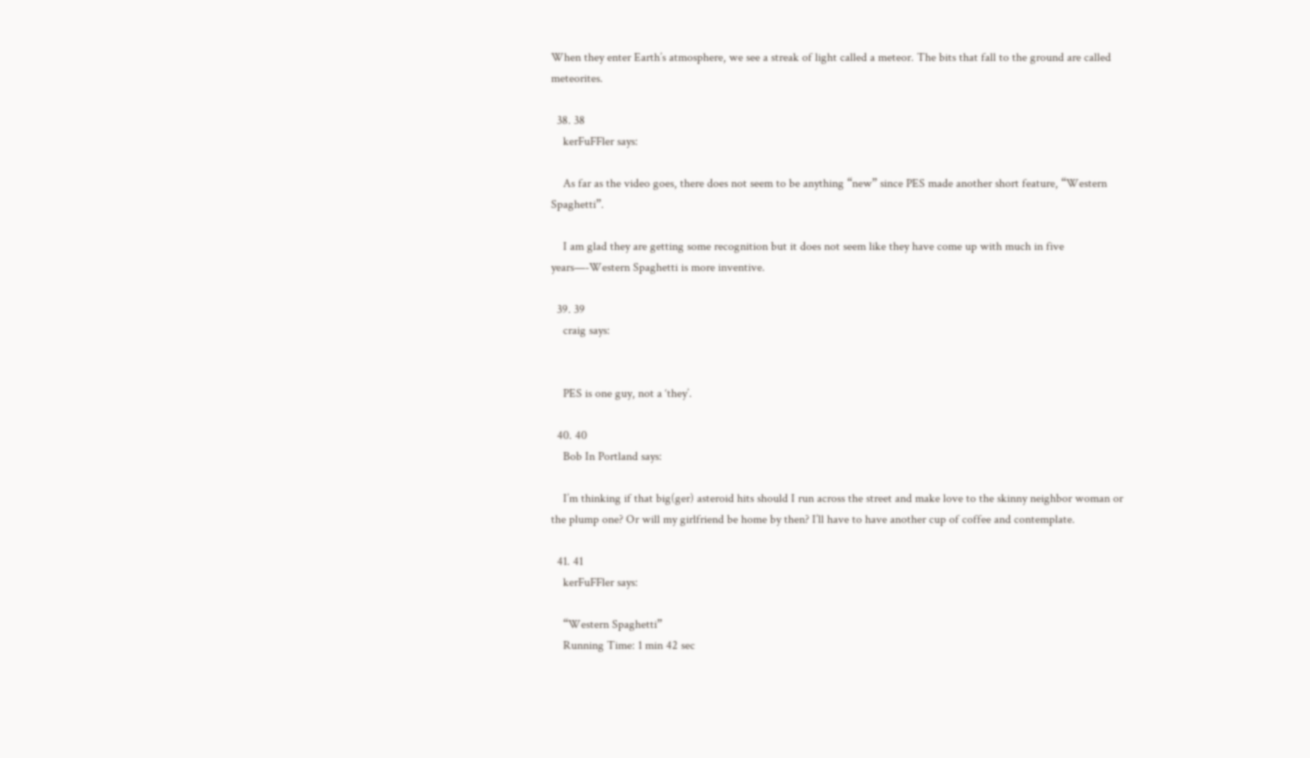When they enter Earth’s atmosphere, we see a streak of light called a meteor. The bits that fall to the ground are called meteorites.

  38. 38
    kerFuFFler says:

    As far as the video goes, there does not seem to be anything “new” since PES made another short feature, “Western Spaghetti”.

    I am glad they are getting some recognition but it does not seem like they have come up with much in five years—-Western Spaghetti is more inventive.

  39. 39
    craig says:


    PES is one guy, not a ‘they’.

  40. 40
    Bob In Portland says:

    I’m thinking if that big(ger) asteroid hits should I run across the street and make love to the skinny neighbor woman or the plump one? Or will my girlfriend be home by then? I’ll have to have another cup of coffee and contemplate.

  41. 41
    kerFuFFler says:

    “Western Spaghetti”
    Running Time: 1 min 42 sec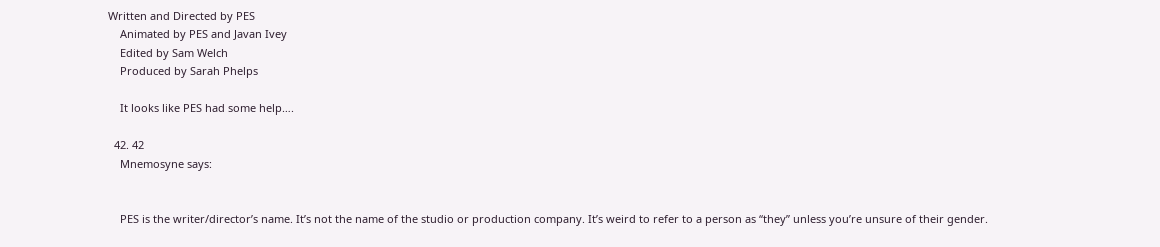Written and Directed by PES
    Animated by PES and Javan Ivey
    Edited by Sam Welch
    Produced by Sarah Phelps

    It looks like PES had some help….

  42. 42
    Mnemosyne says:


    PES is the writer/director’s name. It’s not the name of the studio or production company. It’s weird to refer to a person as “they” unless you’re unsure of their gender.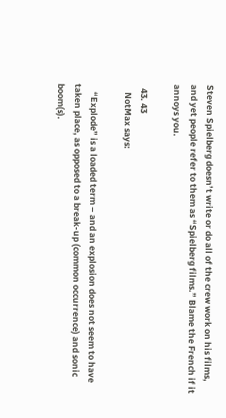Steven Spielberg doesn’t write or do all of the crew work on his films, and yet people refer to them as “Spielberg films.” Blame the French if it annoys you.

  43. 43
    NotMax says:

    “Explode” is a loaded term – and an explosion does not seem to have taken place, as opposed to a break-up (common occurrence) and sonic boom(s).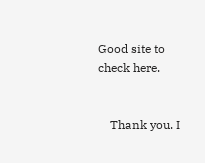Good site to check here.


    Thank you. I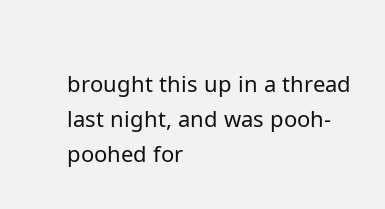brought this up in a thread last night, and was pooh-poohed for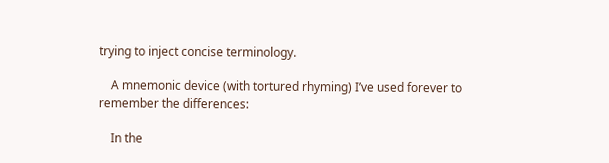trying to inject concise terminology.

    A mnemonic device (with tortured rhyming) I’ve used forever to remember the differences:

    In the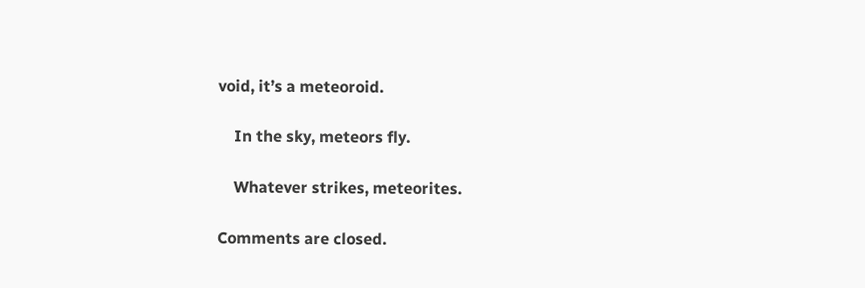void, it’s a meteoroid.

    In the sky, meteors fly.

    Whatever strikes, meteorites.

Comments are closed.